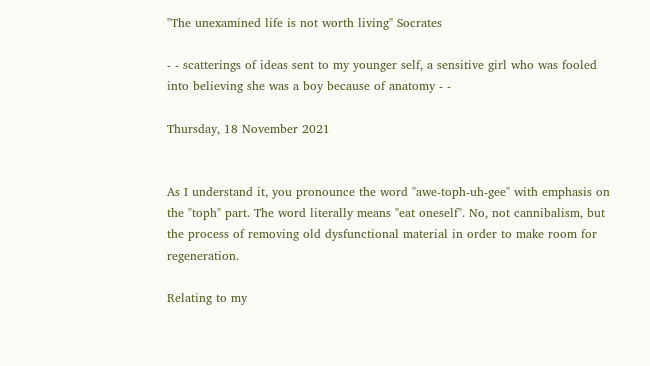"The unexamined life is not worth living" Socrates

- - scatterings of ideas sent to my younger self, a sensitive girl who was fooled into believing she was a boy because of anatomy - -

Thursday, 18 November 2021


As I understand it, you pronounce the word "awe-toph-uh-gee" with emphasis on the "toph" part. The word literally means "eat oneself". No, not cannibalism, but the process of removing old dysfunctional material in order to make room for regeneration.

Relating to my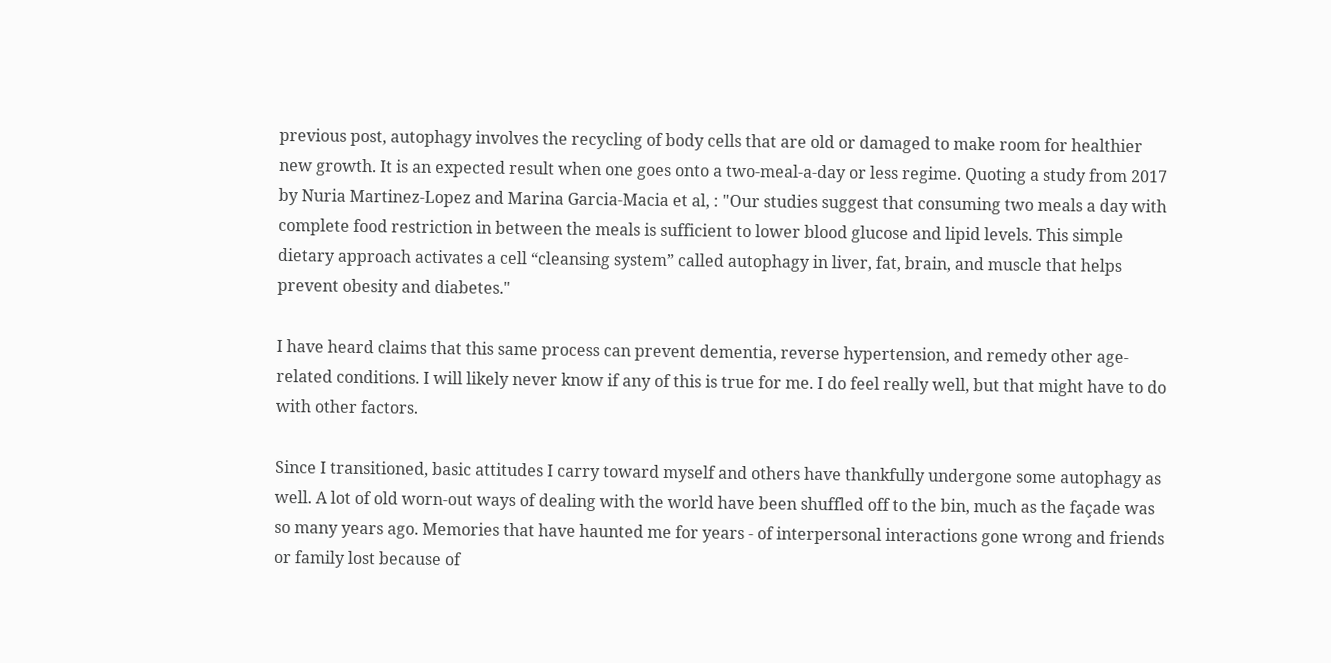previous post, autophagy involves the recycling of body cells that are old or damaged to make room for healthier new growth. It is an expected result when one goes onto a two-meal-a-day or less regime. Quoting a study from 2017 by Nuria Martinez-Lopez and Marina Garcia-Macia et al, : "Our studies suggest that consuming two meals a day with complete food restriction in between the meals is sufficient to lower blood glucose and lipid levels. This simple dietary approach activates a cell “cleansing system” called autophagy in liver, fat, brain, and muscle that helps prevent obesity and diabetes."

I have heard claims that this same process can prevent dementia, reverse hypertension, and remedy other age-related conditions. I will likely never know if any of this is true for me. I do feel really well, but that might have to do with other factors.

Since I transitioned, basic attitudes I carry toward myself and others have thankfully undergone some autophagy as well. A lot of old worn-out ways of dealing with the world have been shuffled off to the bin, much as the façade was so many years ago. Memories that have haunted me for years - of interpersonal interactions gone wrong and friends or family lost because of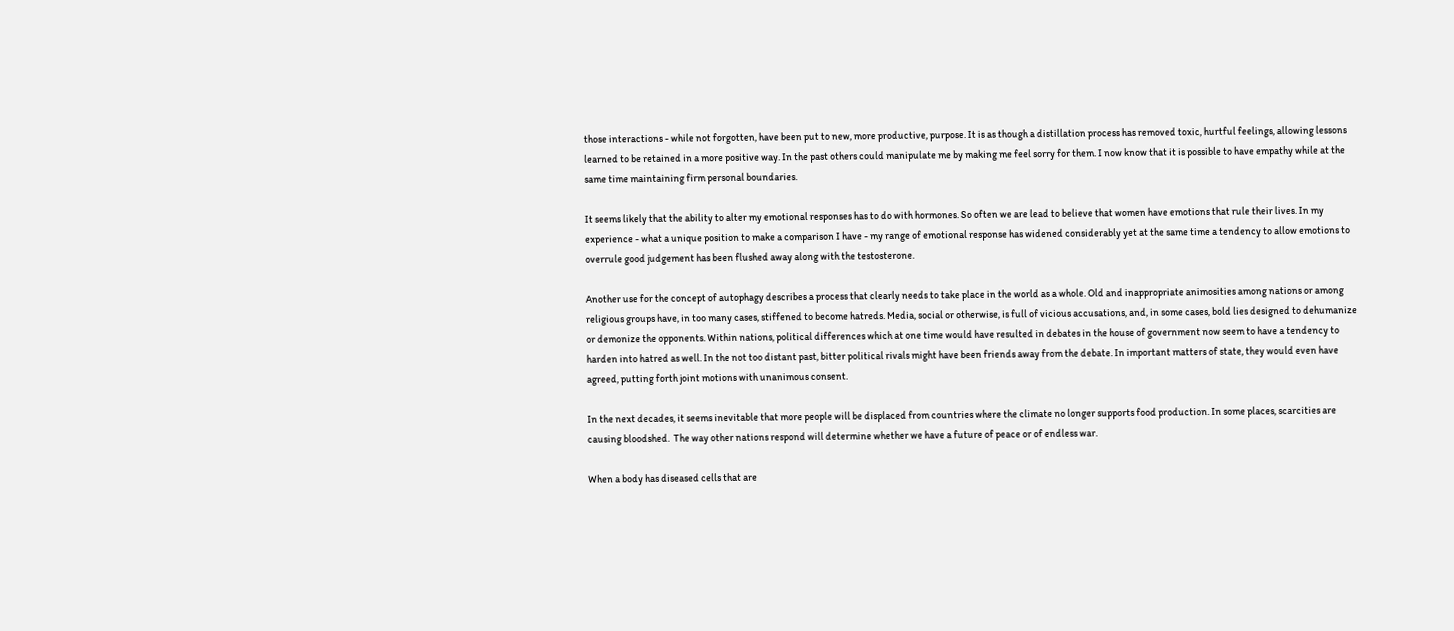those interactions - while not forgotten, have been put to new, more productive, purpose. It is as though a distillation process has removed toxic, hurtful feelings, allowing lessons learned to be retained in a more positive way. In the past others could manipulate me by making me feel sorry for them. I now know that it is possible to have empathy while at the same time maintaining firm personal boundaries.

It seems likely that the ability to alter my emotional responses has to do with hormones. So often we are lead to believe that women have emotions that rule their lives. In my experience - what a unique position to make a comparison I have - my range of emotional response has widened considerably yet at the same time a tendency to allow emotions to overrule good judgement has been flushed away along with the testosterone.

Another use for the concept of autophagy describes a process that clearly needs to take place in the world as a whole. Old and inappropriate animosities among nations or among religious groups have, in too many cases, stiffened to become hatreds. Media, social or otherwise, is full of vicious accusations, and, in some cases, bold lies designed to dehumanize or demonize the opponents. Within nations, political differences which at one time would have resulted in debates in the house of government now seem to have a tendency to harden into hatred as well. In the not too distant past, bitter political rivals might have been friends away from the debate. In important matters of state, they would even have agreed, putting forth joint motions with unanimous consent.

In the next decades, it seems inevitable that more people will be displaced from countries where the climate no longer supports food production. In some places, scarcities are causing bloodshed.  The way other nations respond will determine whether we have a future of peace or of endless war.

When a body has diseased cells that are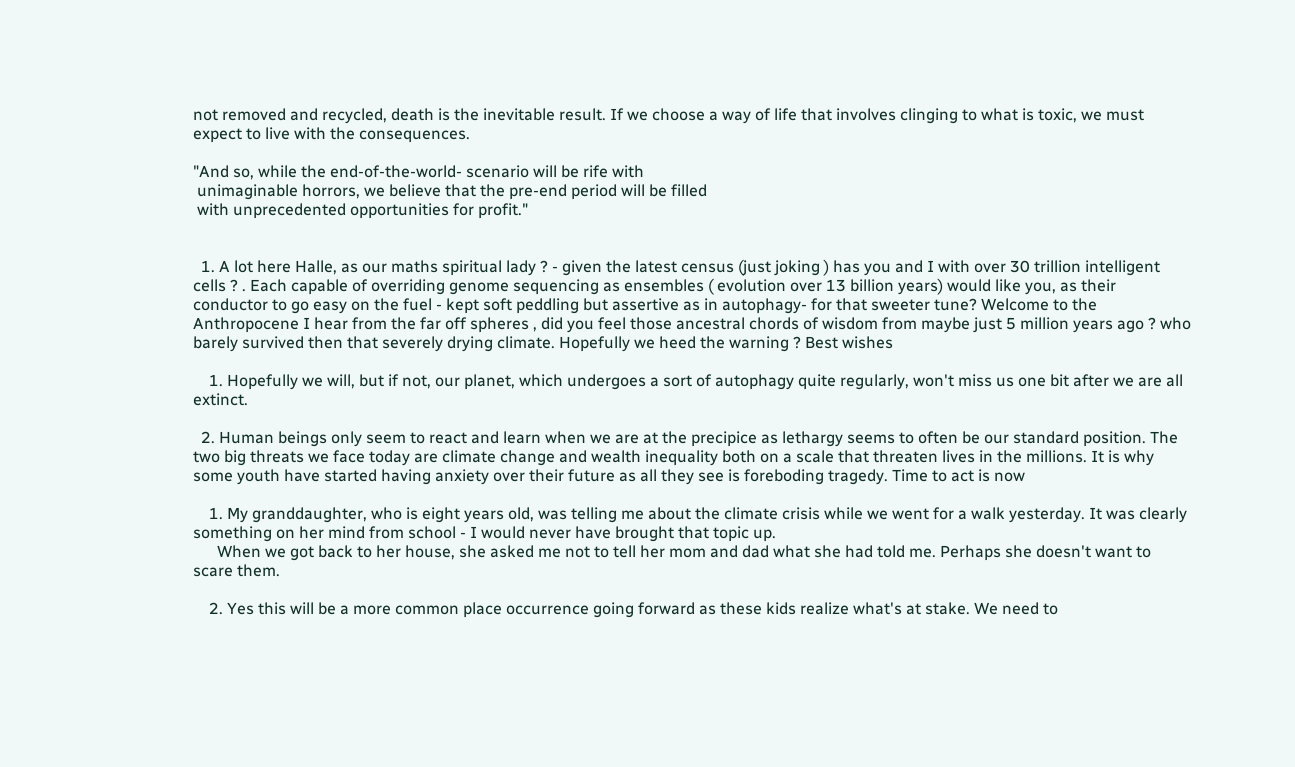not removed and recycled, death is the inevitable result. If we choose a way of life that involves clinging to what is toxic, we must expect to live with the consequences.

"And so, while the end-of-the-world- scenario will be rife with
 unimaginable horrors, we believe that the pre-end period will be filled
 with unprecedented opportunities for profit."


  1. A lot here Halle, as our maths spiritual lady ? - given the latest census (just joking ) has you and I with over 30 trillion intelligent cells ? . Each capable of overriding genome sequencing as ensembles ( evolution over 13 billion years) would like you, as their conductor to go easy on the fuel - kept soft peddling but assertive as in autophagy- for that sweeter tune? Welcome to the Anthropocene I hear from the far off spheres , did you feel those ancestral chords of wisdom from maybe just 5 million years ago ? who barely survived then that severely drying climate. Hopefully we heed the warning ? Best wishes

    1. Hopefully we will, but if not, our planet, which undergoes a sort of autophagy quite regularly, won't miss us one bit after we are all extinct.

  2. Human beings only seem to react and learn when we are at the precipice as lethargy seems to often be our standard position. The two big threats we face today are climate change and wealth inequality both on a scale that threaten lives in the millions. It is why some youth have started having anxiety over their future as all they see is foreboding tragedy. Time to act is now

    1. My granddaughter, who is eight years old, was telling me about the climate crisis while we went for a walk yesterday. It was clearly something on her mind from school - I would never have brought that topic up.
      When we got back to her house, she asked me not to tell her mom and dad what she had told me. Perhaps she doesn't want to scare them.

    2. Yes this will be a more common place occurrence going forward as these kids realize what's at stake. We need to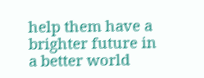help them have a brighter future in a better world